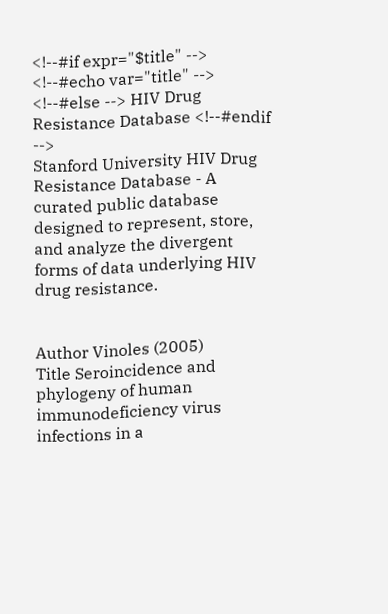<!--#if expr="$title" --> <!--#echo var="title" --> <!--#else --> HIV Drug Resistance Database <!--#endif -->
Stanford University HIV Drug Resistance Database - A curated public database designed to represent, store, and analyze the divergent forms of data underlying HIV drug resistance.


Author Vinoles (2005)
Title Seroincidence and phylogeny of human immunodeficiency virus infections in a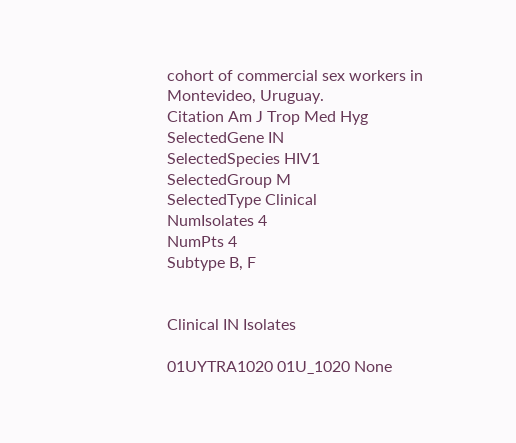cohort of commercial sex workers in Montevideo, Uruguay.
Citation Am J Trop Med Hyg
SelectedGene IN
SelectedSpecies HIV1
SelectedGroup M
SelectedType Clinical
NumIsolates 4
NumPts 4
Subtype B, F


Clinical IN Isolates

01UYTRA1020 01U_1020 None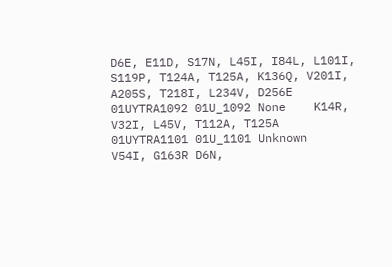D6E, E11D, S17N, L45I, I84L, L101I, S119P, T124A, T125A, K136Q, V201I, A205S, T218I, L234V, D256E
01UYTRA1092 01U_1092 None    K14R, V32I, L45V, T112A, T125A
01UYTRA1101 01U_1101 Unknown   V54I, G163R D6N,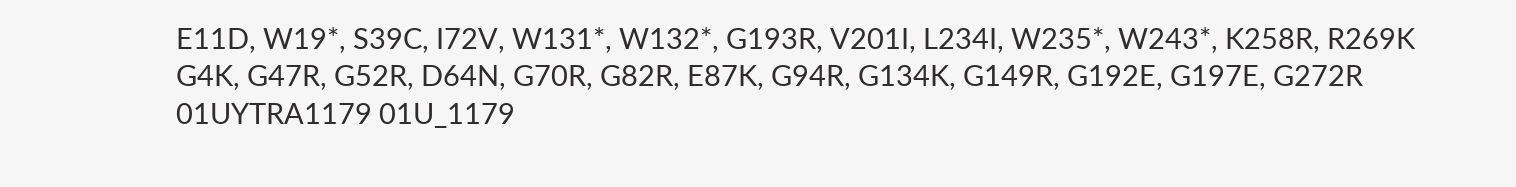E11D, W19*, S39C, I72V, W131*, W132*, G193R, V201I, L234I, W235*, W243*, K258R, R269K G4K, G47R, G52R, D64N, G70R, G82R, E87K, G94R, G134K, G149R, G192E, G197E, G272R
01UYTRA1179 01U_1179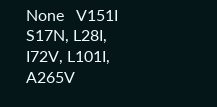None   V151I S17N, L28I, I72V, L101I, A265V